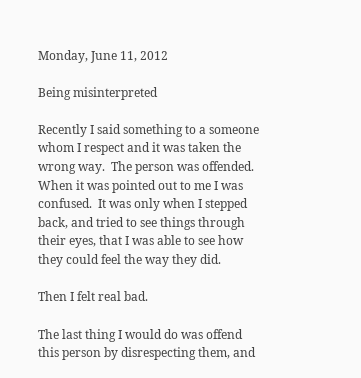Monday, June 11, 2012

Being misinterpreted

Recently I said something to a someone whom I respect and it was taken the wrong way.  The person was offended.  When it was pointed out to me I was confused.  It was only when I stepped back, and tried to see things through their eyes, that I was able to see how they could feel the way they did.

Then I felt real bad.

The last thing I would do was offend this person by disrespecting them, and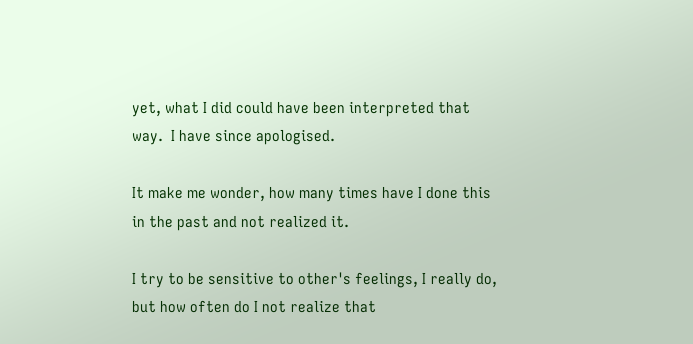yet, what I did could have been interpreted that way.  I have since apologised.

It make me wonder, how many times have I done this in the past and not realized it.

I try to be sensitive to other's feelings, I really do, but how often do I not realize that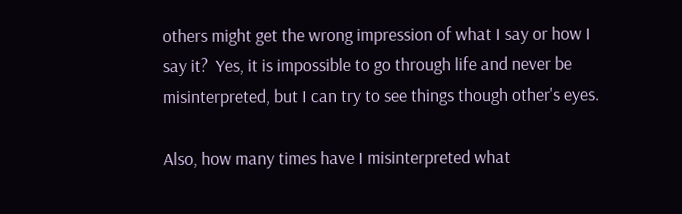others might get the wrong impression of what I say or how I say it?  Yes, it is impossible to go through life and never be misinterpreted, but I can try to see things though other's eyes.

Also, how many times have I misinterpreted what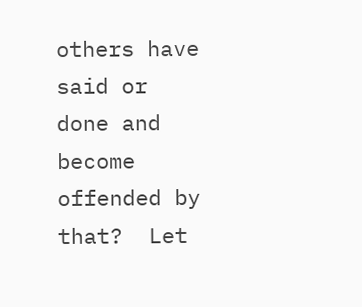others have said or done and become offended by that?  Let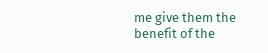me give them the benefit of the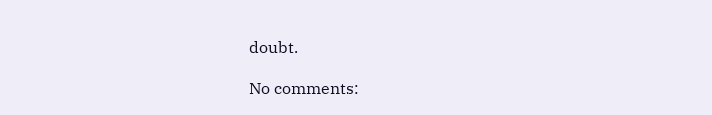doubt.

No comments: